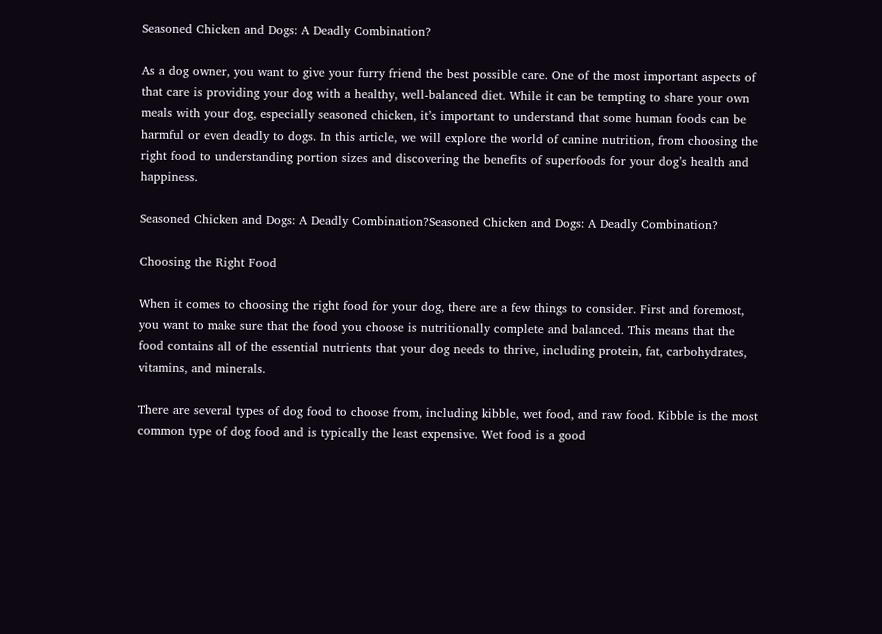Seasoned Chicken and Dogs: A Deadly Combination?

As a dog owner, you want to give your furry friend the best possible care. One of the most important aspects of that care is providing your dog with a healthy, well-balanced diet. While it can be tempting to share your own meals with your dog, especially seasoned chicken, it’s important to understand that some human foods can be harmful or even deadly to dogs. In this article, we will explore the world of canine nutrition, from choosing the right food to understanding portion sizes and discovering the benefits of superfoods for your dog’s health and happiness.

Seasoned Chicken and Dogs: A Deadly Combination?Seasoned Chicken and Dogs: A Deadly Combination?

Choosing the Right Food

When it comes to choosing the right food for your dog, there are a few things to consider. First and foremost, you want to make sure that the food you choose is nutritionally complete and balanced. This means that the food contains all of the essential nutrients that your dog needs to thrive, including protein, fat, carbohydrates, vitamins, and minerals.

There are several types of dog food to choose from, including kibble, wet food, and raw food. Kibble is the most common type of dog food and is typically the least expensive. Wet food is a good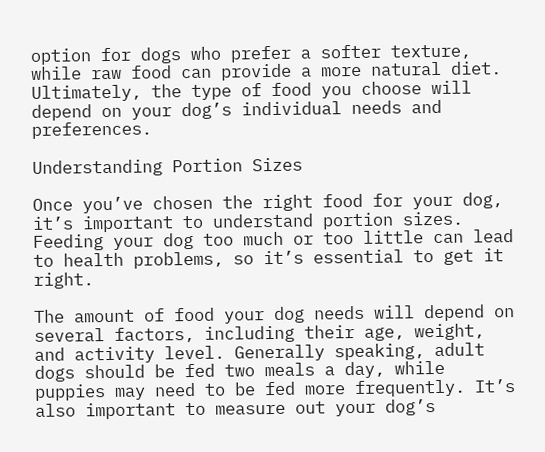option for dogs who prefer a softer texture, while raw food can provide a more natural diet. Ultimately, the type of food you choose will depend on your dog’s individual needs and preferences.

Understanding Portion Sizes

Once you’ve chosen the right food for your dog, it’s important to understand portion sizes. Feeding your dog too much or too little can lead to health problems, so it’s essential to get it right.

The amount of food your dog needs will depend on several factors, including their age, weight, and activity level. Generally speaking, adult dogs should be fed two meals a day, while puppies may need to be fed more frequently. It’s also important to measure out your dog’s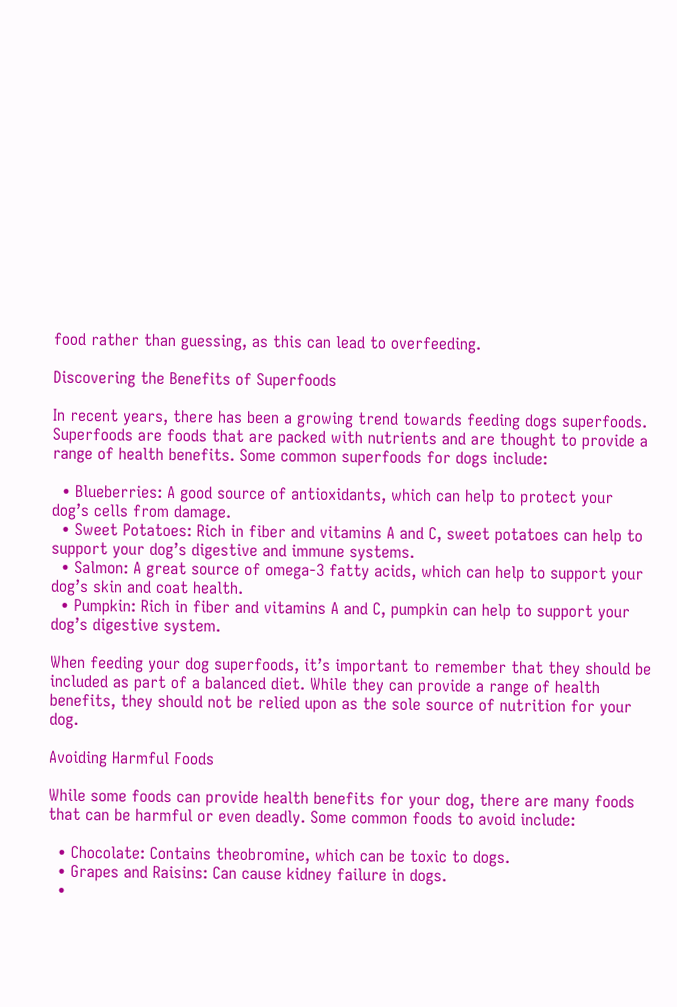food rather than guessing, as this can lead to overfeeding.

Discovering the Benefits of Superfoods

In recent years, there has been a growing trend towards feeding dogs superfoods. Superfoods are foods that are packed with nutrients and are thought to provide a range of health benefits. Some common superfoods for dogs include:

  • Blueberries: A good source of antioxidants, which can help to protect your dog’s cells from damage.
  • Sweet Potatoes: Rich in fiber and vitamins A and C, sweet potatoes can help to support your dog’s digestive and immune systems.
  • Salmon: A great source of omega-3 fatty acids, which can help to support your dog’s skin and coat health.
  • Pumpkin: Rich in fiber and vitamins A and C, pumpkin can help to support your dog’s digestive system.

When feeding your dog superfoods, it’s important to remember that they should be included as part of a balanced diet. While they can provide a range of health benefits, they should not be relied upon as the sole source of nutrition for your dog.

Avoiding Harmful Foods

While some foods can provide health benefits for your dog, there are many foods that can be harmful or even deadly. Some common foods to avoid include:

  • Chocolate: Contains theobromine, which can be toxic to dogs.
  • Grapes and Raisins: Can cause kidney failure in dogs.
  •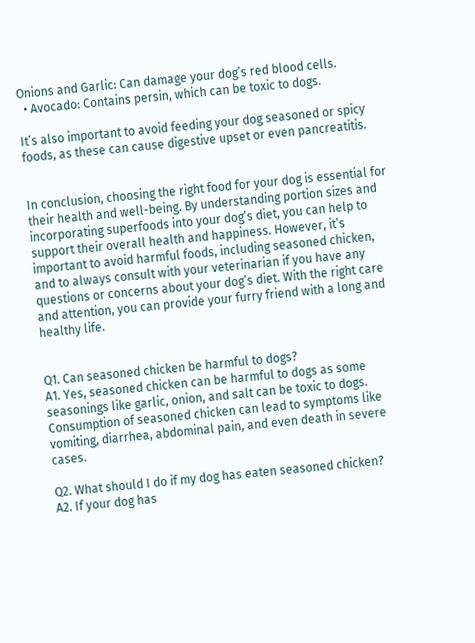Onions and Garlic: Can damage your dog’s red blood cells.
  • Avocado: Contains persin, which can be toxic to dogs.

It’s also important to avoid feeding your dog seasoned or spicy foods, as these can cause digestive upset or even pancreatitis.


In conclusion, choosing the right food for your dog is essential for their health and well-being. By understanding portion sizes and incorporating superfoods into your dog’s diet, you can help to support their overall health and happiness. However, it’s important to avoid harmful foods, including seasoned chicken, and to always consult with your veterinarian if you have any questions or concerns about your dog’s diet. With the right care and attention, you can provide your furry friend with a long and healthy life.


Q1. Can seasoned chicken be harmful to dogs?
A1. Yes, seasoned chicken can be harmful to dogs as some seasonings like garlic, onion, and salt can be toxic to dogs. Consumption of seasoned chicken can lead to symptoms like vomiting, diarrhea, abdominal pain, and even death in severe cases.

Q2. What should I do if my dog has eaten seasoned chicken?
A2. If your dog has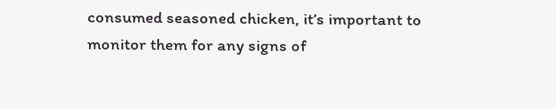consumed seasoned chicken, it’s important to monitor them for any signs of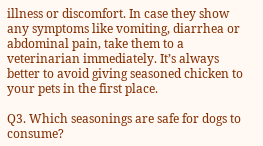illness or discomfort. In case they show any symptoms like vomiting, diarrhea or abdominal pain, take them to a veterinarian immediately. It’s always better to avoid giving seasoned chicken to your pets in the first place.

Q3. Which seasonings are safe for dogs to consume?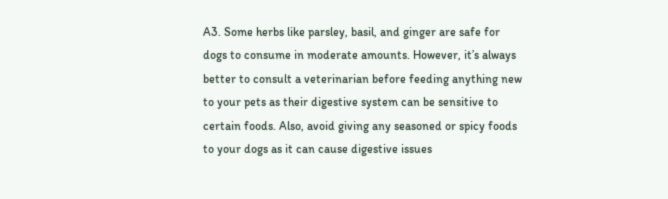A3. Some herbs like parsley, basil, and ginger are safe for dogs to consume in moderate amounts. However, it’s always better to consult a veterinarian before feeding anything new to your pets as their digestive system can be sensitive to certain foods. Also, avoid giving any seasoned or spicy foods to your dogs as it can cause digestive issues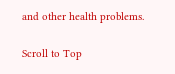and other health problems.

Scroll to Top